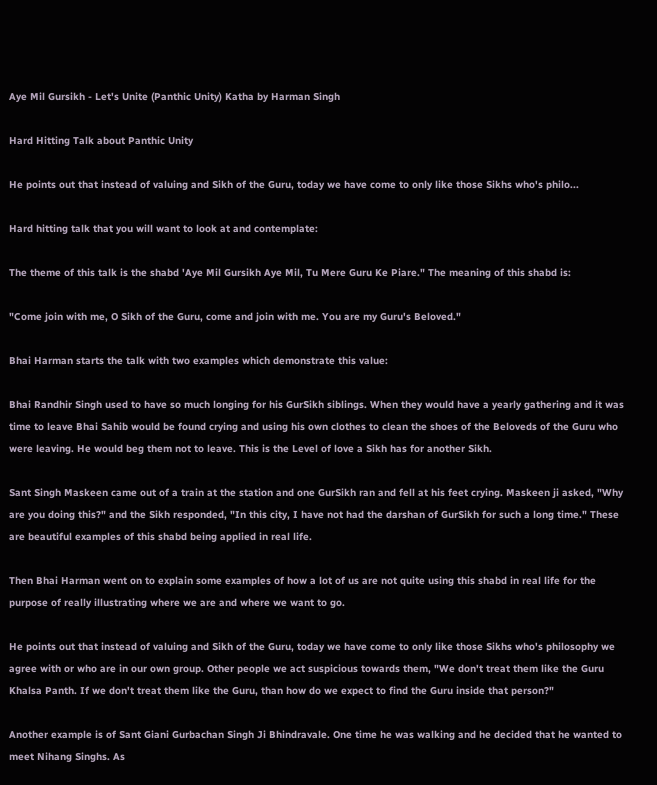Aye Mil Gursikh - Let's Unite (Panthic Unity) Katha by Harman Singh

Hard Hitting Talk about Panthic Unity

He points out that instead of valuing and Sikh of the Guru, today we have come to only like those Sikhs who's philo...

Hard hitting talk that you will want to look at and contemplate:

The theme of this talk is the shabd 'Aye Mil Gursikh Aye Mil, Tu Mere Guru Ke Piare." The meaning of this shabd is:

"Come join with me, O Sikh of the Guru, come and join with me. You are my Guru's Beloved."

Bhai Harman starts the talk with two examples which demonstrate this value:

Bhai Randhir Singh used to have so much longing for his GurSikh siblings. When they would have a yearly gathering and it was time to leave Bhai Sahib would be found crying and using his own clothes to clean the shoes of the Beloveds of the Guru who were leaving. He would beg them not to leave. This is the Level of love a Sikh has for another Sikh.

Sant Singh Maskeen came out of a train at the station and one GurSikh ran and fell at his feet crying. Maskeen ji asked, "Why are you doing this?" and the Sikh responded, "In this city, I have not had the darshan of GurSikh for such a long time." These are beautiful examples of this shabd being applied in real life.

Then Bhai Harman went on to explain some examples of how a lot of us are not quite using this shabd in real life for the purpose of really illustrating where we are and where we want to go.

He points out that instead of valuing and Sikh of the Guru, today we have come to only like those Sikhs who's philosophy we agree with or who are in our own group. Other people we act suspicious towards them, "We don't treat them like the Guru Khalsa Panth. If we don't treat them like the Guru, than how do we expect to find the Guru inside that person?"

Another example is of Sant Giani Gurbachan Singh Ji Bhindravale. One time he was walking and he decided that he wanted to meet Nihang Singhs. As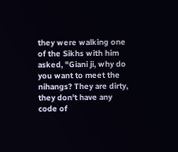they were walking one of the Sikhs with him asked, "Giani ji, why do you want to meet the nihangs? They are dirty, they don't have any code of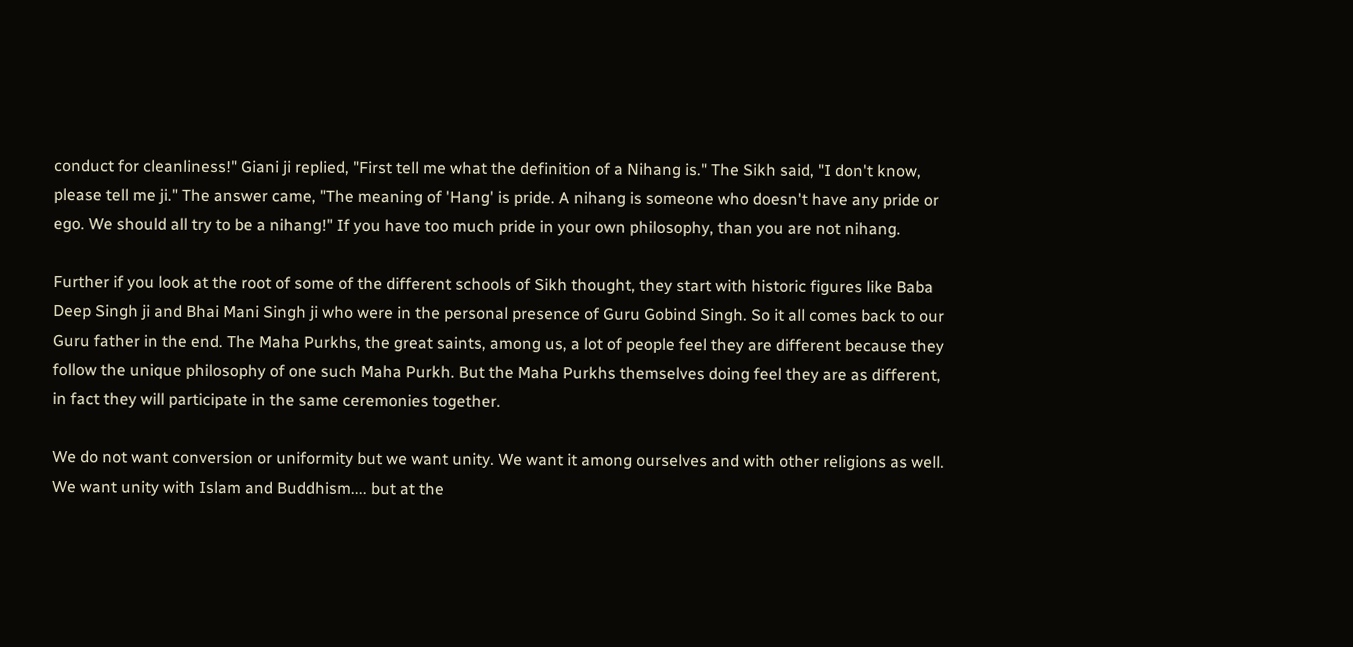conduct for cleanliness!" Giani ji replied, "First tell me what the definition of a Nihang is." The Sikh said, "I don't know, please tell me ji." The answer came, "The meaning of 'Hang' is pride. A nihang is someone who doesn't have any pride or ego. We should all try to be a nihang!" If you have too much pride in your own philosophy, than you are not nihang.

Further if you look at the root of some of the different schools of Sikh thought, they start with historic figures like Baba Deep Singh ji and Bhai Mani Singh ji who were in the personal presence of Guru Gobind Singh. So it all comes back to our Guru father in the end. The Maha Purkhs, the great saints, among us, a lot of people feel they are different because they follow the unique philosophy of one such Maha Purkh. But the Maha Purkhs themselves doing feel they are as different, in fact they will participate in the same ceremonies together.

We do not want conversion or uniformity but we want unity. We want it among ourselves and with other religions as well. We want unity with Islam and Buddhism.... but at the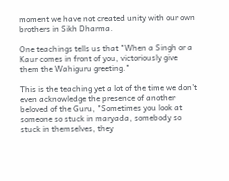moment we have not created unity with our own brothers in Sikh Dharma.

One teachings tells us that "When a Singh or a Kaur comes in front of you, victoriously give them the Wahiguru greeting."

This is the teaching yet a lot of the time we don't even acknowledge the presence of another beloved of the Guru, "Sometimes you look at someone so stuck in maryada, somebody so stuck in themselves, they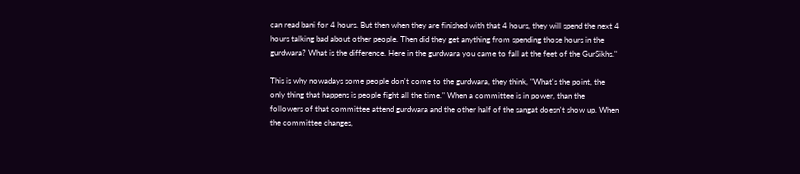can read bani for 4 hours. But then when they are finished with that 4 hours, they will spend the next 4 hours talking bad about other people. Then did they get anything from spending those hours in the gurdwara? What is the difference. Here in the gurdwara you came to fall at the feet of the GurSikhs."

This is why nowadays some people don't come to the gurdwara, they think, "What's the point, the only thing that happens is people fight all the time." When a committee is in power, than the followers of that committee attend gurdwara and the other half of the sangat doesn't show up. When the committee changes,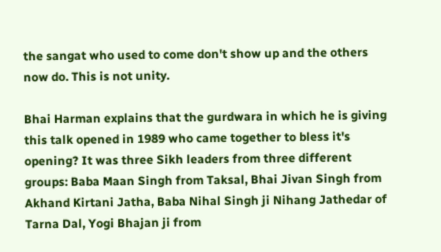the sangat who used to come don't show up and the others now do. This is not unity.

Bhai Harman explains that the gurdwara in which he is giving this talk opened in 1989 who came together to bless it's opening? It was three Sikh leaders from three different groups: Baba Maan Singh from Taksal, Bhai Jivan Singh from Akhand Kirtani Jatha, Baba Nihal Singh ji Nihang Jathedar of Tarna Dal, Yogi Bhajan ji from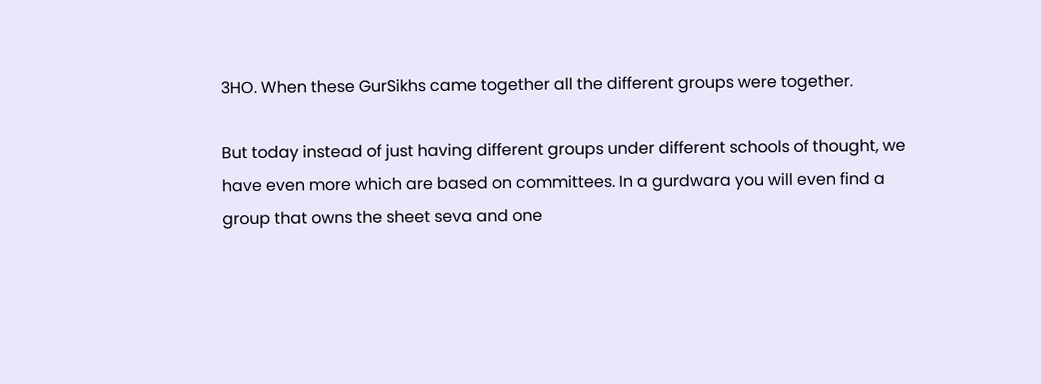3HO. When these GurSikhs came together all the different groups were together.

But today instead of just having different groups under different schools of thought, we have even more which are based on committees. In a gurdwara you will even find a group that owns the sheet seva and one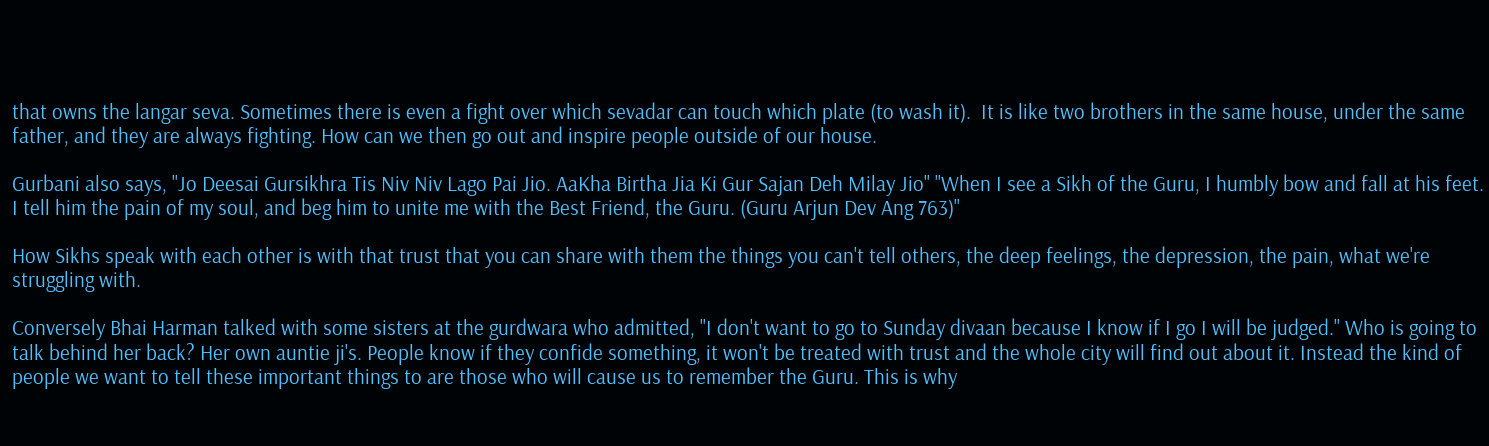that owns the langar seva. Sometimes there is even a fight over which sevadar can touch which plate (to wash it).  It is like two brothers in the same house, under the same father, and they are always fighting. How can we then go out and inspire people outside of our house.

Gurbani also says, "Jo Deesai Gursikhra Tis Niv Niv Lago Pai Jio. AaKha Birtha Jia Ki Gur Sajan Deh Milay Jio" "When I see a Sikh of the Guru, I humbly bow and fall at his feet. I tell him the pain of my soul, and beg him to unite me with the Best Friend, the Guru. (Guru Arjun Dev Ang 763)"

How Sikhs speak with each other is with that trust that you can share with them the things you can't tell others, the deep feelings, the depression, the pain, what we're struggling with.

Conversely Bhai Harman talked with some sisters at the gurdwara who admitted, "I don't want to go to Sunday divaan because I know if I go I will be judged." Who is going to talk behind her back? Her own auntie ji's. People know if they confide something, it won't be treated with trust and the whole city will find out about it. Instead the kind of people we want to tell these important things to are those who will cause us to remember the Guru. This is why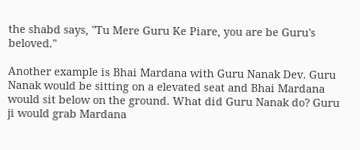the shabd says, "Tu Mere Guru Ke Piare, you are be Guru's beloved."

Another example is Bhai Mardana with Guru Nanak Dev. Guru Nanak would be sitting on a elevated seat and Bhai Mardana would sit below on the ground. What did Guru Nanak do? Guru ji would grab Mardana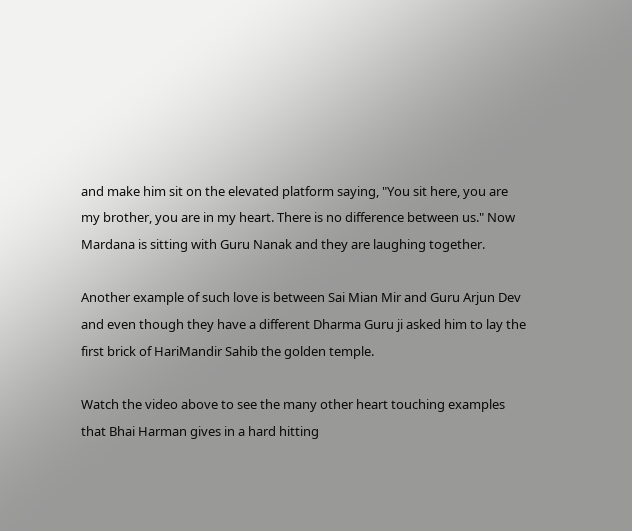and make him sit on the elevated platform saying, "You sit here, you are my brother, you are in my heart. There is no difference between us." Now Mardana is sitting with Guru Nanak and they are laughing together.

Another example of such love is between Sai Mian Mir and Guru Arjun Dev and even though they have a different Dharma Guru ji asked him to lay the first brick of HariMandir Sahib the golden temple.

Watch the video above to see the many other heart touching examples that Bhai Harman gives in a hard hitting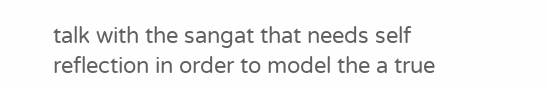talk with the sangat that needs self reflection in order to model the a true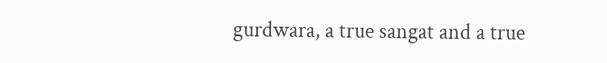gurdwara, a true sangat and a true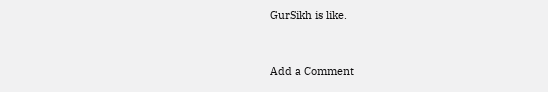GurSikh is like.


Add a Comment